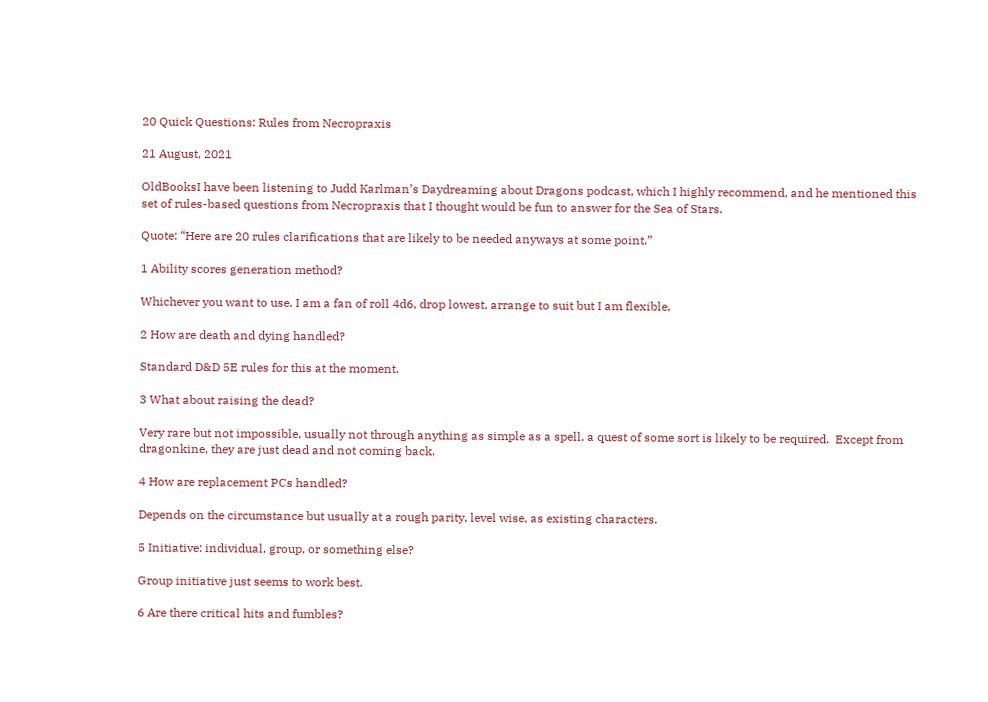20 Quick Questions: Rules from Necropraxis

21 August, 2021

OldBooksI have been listening to Judd Karlman’s Daydreaming about Dragons podcast, which I highly recommend, and he mentioned this set of rules-based questions from Necropraxis that I thought would be fun to answer for the Sea of Stars.

Quote: “Here are 20 rules clarifications that are likely to be needed anyways at some point.”

1 Ability scores generation method?

Whichever you want to use. I am a fan of roll 4d6, drop lowest, arrange to suit but I am flexible,

2 How are death and dying handled?

Standard D&D 5E rules for this at the moment.

3 What about raising the dead?

Very rare but not impossible, usually not through anything as simple as a spell, a quest of some sort is likely to be required.  Except from dragonkine, they are just dead and not coming back.

4 How are replacement PCs handled?

Depends on the circumstance but usually at a rough parity, level wise, as existing characters.

5 Initiative: individual, group, or something else?

Group initiative just seems to work best.

6 Are there critical hits and fumbles?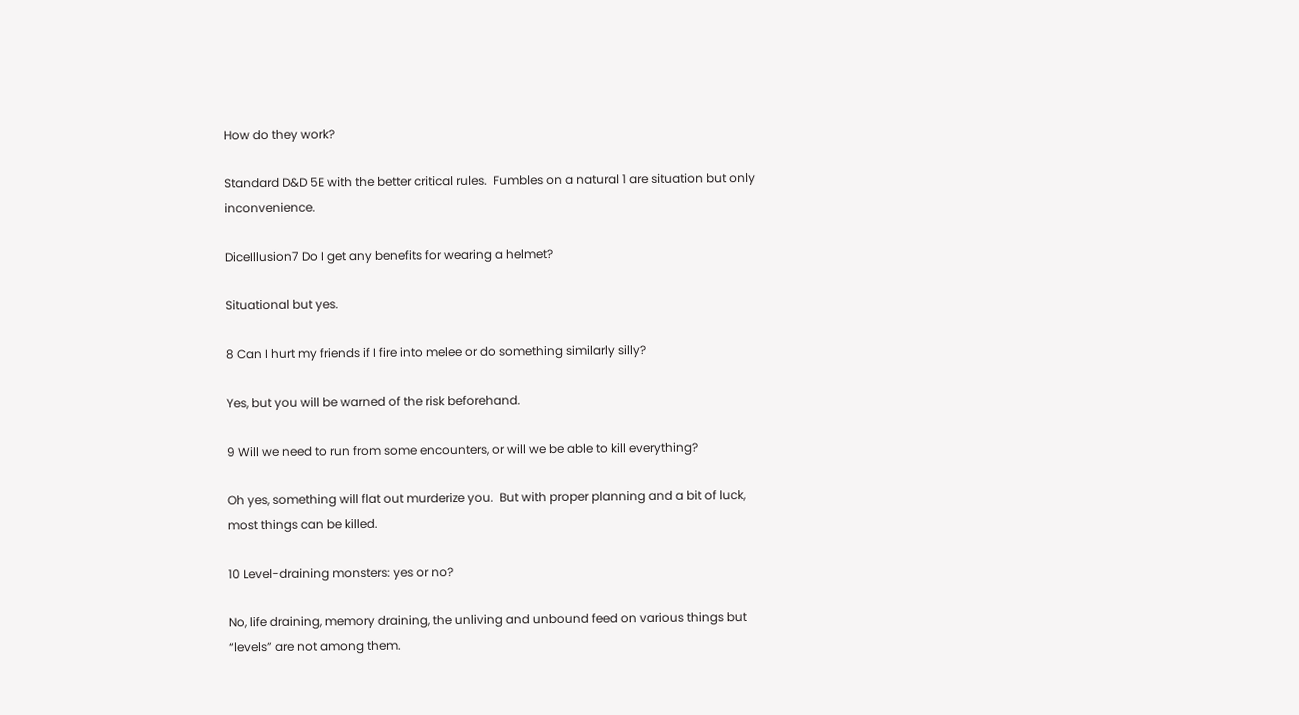How do they work?

Standard D&D 5E with the better critical rules.  Fumbles on a natural 1 are situation but only inconvenience.

DiceIllusion7 Do I get any benefits for wearing a helmet?

Situational but yes.

8 Can I hurt my friends if I fire into melee or do something similarly silly?

Yes, but you will be warned of the risk beforehand.

9 Will we need to run from some encounters, or will we be able to kill everything?

Oh yes, something will flat out murderize you.  But with proper planning and a bit of luck, most things can be killed.

10 Level-draining monsters: yes or no?

No, life draining, memory draining, the unliving and unbound feed on various things but “levels” are not among them.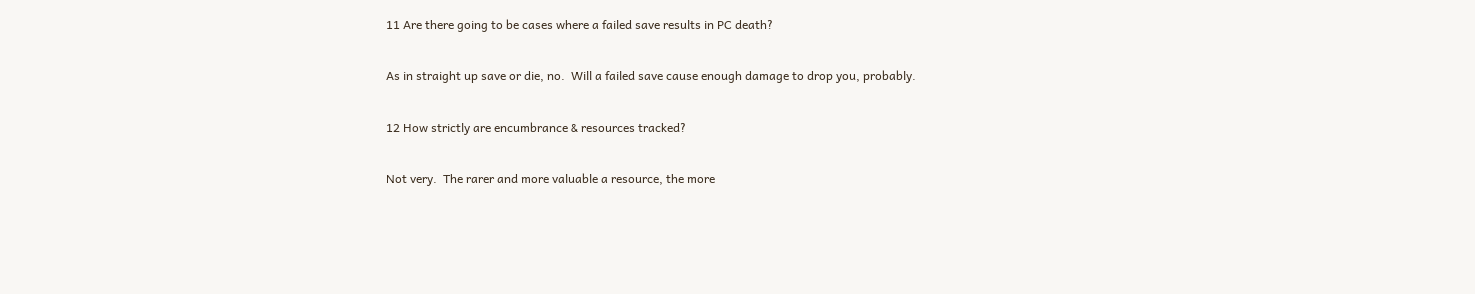11 Are there going to be cases where a failed save results in PC death?

As in straight up save or die, no.  Will a failed save cause enough damage to drop you, probably.

12 How strictly are encumbrance & resources tracked?

Not very.  The rarer and more valuable a resource, the more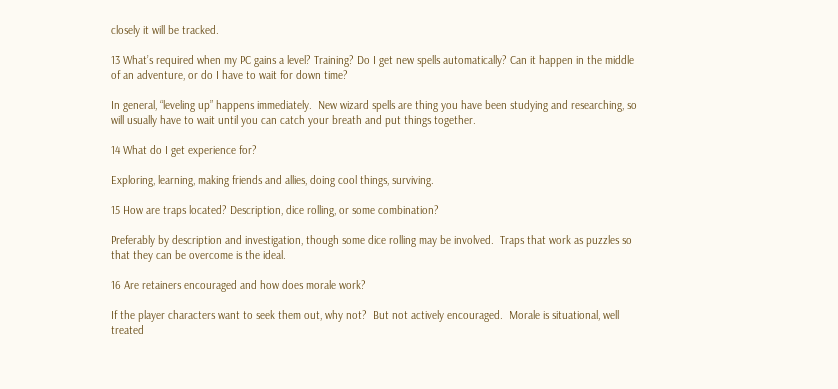closely it will be tracked.

13 What’s required when my PC gains a level? Training? Do I get new spells automatically? Can it happen in the middle of an adventure, or do I have to wait for down time?

In general, “leveling up” happens immediately.  New wizard spells are thing you have been studying and researching, so will usually have to wait until you can catch your breath and put things together.

14 What do I get experience for?

Exploring, learning, making friends and allies, doing cool things, surviving.

15 How are traps located? Description, dice rolling, or some combination?

Preferably by description and investigation, though some dice rolling may be involved.  Traps that work as puzzles so that they can be overcome is the ideal.

16 Are retainers encouraged and how does morale work?

If the player characters want to seek them out, why not?  But not actively encouraged.  Morale is situational, well treated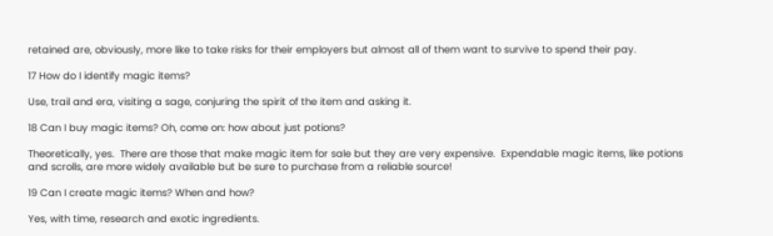retained are, obviously, more like to take risks for their employers but almost all of them want to survive to spend their pay.

17 How do I identify magic items?

Use, trail and era, visiting a sage, conjuring the spirit of the item and asking it.

18 Can I buy magic items? Oh, come on: how about just potions?

Theoretically, yes.  There are those that make magic item for sale but they are very expensive.  Expendable magic items, like potions and scrolls, are more widely available but be sure to purchase from a reliable source!

19 Can I create magic items? When and how?

Yes, with time, research and exotic ingredients.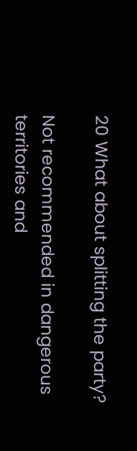20 What about splitting the party?

Not recommended in dangerous territories and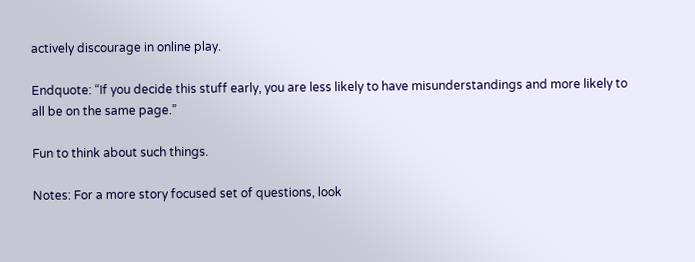actively discourage in online play.

Endquote: “If you decide this stuff early, you are less likely to have misunderstandings and more likely to all be on the same page.”

Fun to think about such things.

Notes: For a more story focused set of questions, look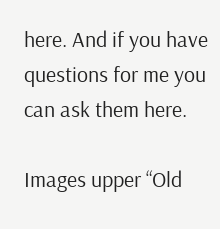here. And if you have questions for me you can ask them here.

Images upper “Old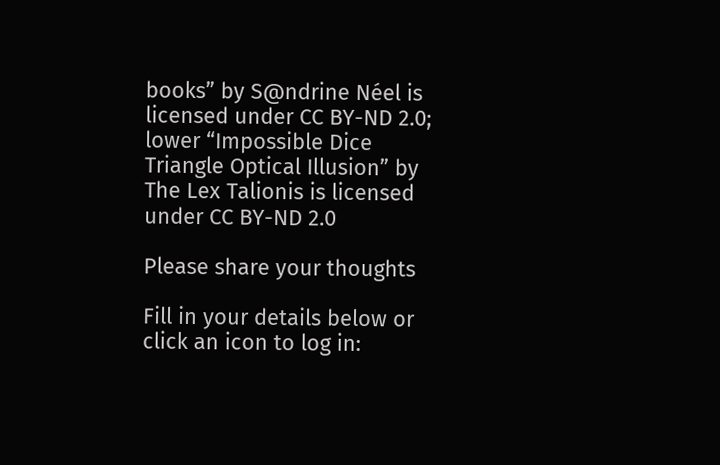books” by S@ndrine Néel is licensed under CC BY-ND 2.0; lower “Impossible Dice Triangle Optical Illusion” by The Lex Talionis is licensed under CC BY-ND 2.0

Please share your thoughts

Fill in your details below or click an icon to log in: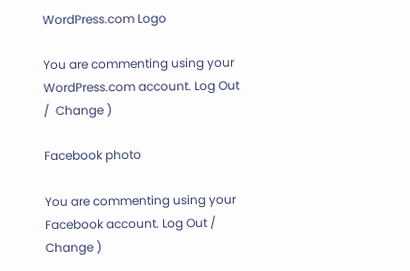WordPress.com Logo

You are commenting using your WordPress.com account. Log Out /  Change )

Facebook photo

You are commenting using your Facebook account. Log Out /  Change )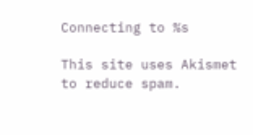Connecting to %s

This site uses Akismet to reduce spam.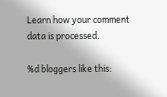Learn how your comment data is processed.

%d bloggers like this: